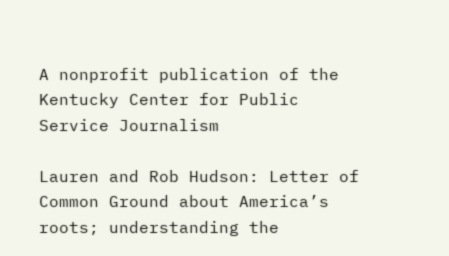A nonprofit publication of the Kentucky Center for Public Service Journalism

Lauren and Rob Hudson: Letter of Common Ground about America’s roots; understanding the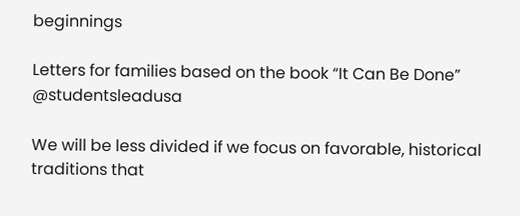beginnings

Letters for families based on the book “It Can Be Done” @studentsleadusa

We will be less divided if we focus on favorable, historical traditions that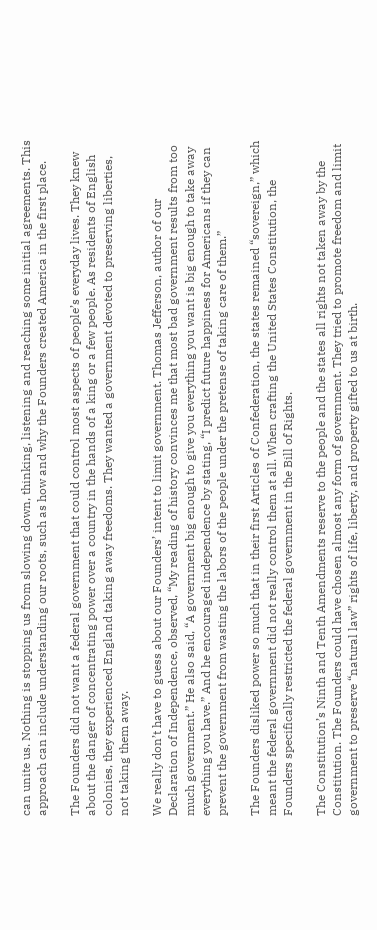can unite us. Nothing is stopping us from slowing down, thinking, listening and reaching some initial agreements. This approach can include understanding our roots, such as how and why the Founders created America in the first place.

The Founders did not want a federal government that could control most aspects of people’s everyday lives. They knew about the danger of concentrating power over a country in the hands of a king or a few people. As residents of English colonies, they experienced England taking away freedoms. They wanted a government devoted to preserving liberties, not taking them away.

We really don’t have to guess about our Founders’ intent to limit government. Thomas Jefferson, author of our Declaration of Independence, observed, “My reading of history convinces me that most bad government results from too much government.” He also said, “A government big enough to give you everything you want is big enough to take away everything you have.” And he encouraged independence by stating, “I predict future happiness for Americans if they can prevent the government from wasting the labors of the people under the pretense of taking care of them.”

The Founders disliked power so much that in their first Articles of Confederation, the states remained “sovereign,” which meant the federal government did not really control them at all. When crafting the United States Constitution, the Founders specifically restricted the federal government in the Bill of Rights.

The Constitution’s Ninth and Tenth Amendments reserve to the people and the states all rights not taken away by the Constitution. The Founders could have chosen almost any form of government. They tried to promote freedom and limit government to preserve “natural law” rights of life, liberty, and property gifted to us at birth.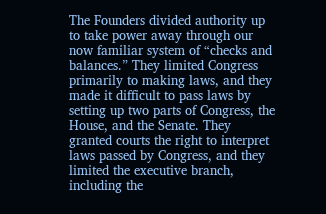The Founders divided authority up to take power away through our now familiar system of “checks and balances.” They limited Congress primarily to making laws, and they made it difficult to pass laws by setting up two parts of Congress, the House, and the Senate. They granted courts the right to interpret laws passed by Congress, and they limited the executive branch, including the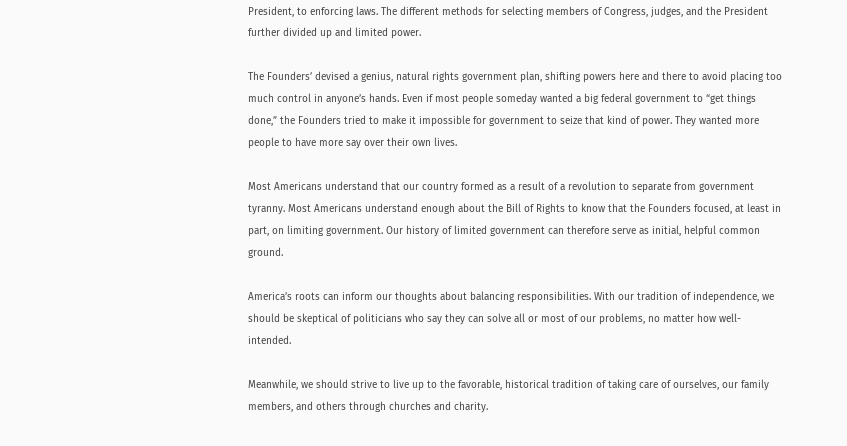President, to enforcing laws. The different methods for selecting members of Congress, judges, and the President further divided up and limited power.

The Founders’ devised a genius, natural rights government plan, shifting powers here and there to avoid placing too much control in anyone’s hands. Even if most people someday wanted a big federal government to “get things done,” the Founders tried to make it impossible for government to seize that kind of power. They wanted more people to have more say over their own lives.

Most Americans understand that our country formed as a result of a revolution to separate from government tyranny. Most Americans understand enough about the Bill of Rights to know that the Founders focused, at least in part, on limiting government. Our history of limited government can therefore serve as initial, helpful common ground.

America’s roots can inform our thoughts about balancing responsibilities. With our tradition of independence, we should be skeptical of politicians who say they can solve all or most of our problems, no matter how well-intended.

Meanwhile, we should strive to live up to the favorable, historical tradition of taking care of ourselves, our family members, and others through churches and charity.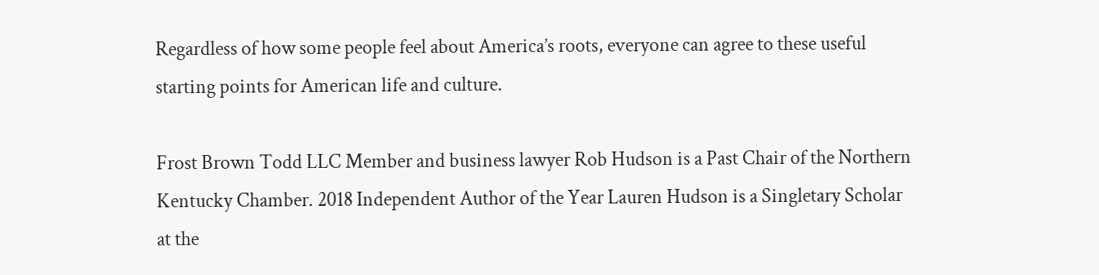Regardless of how some people feel about America’s roots, everyone can agree to these useful starting points for American life and culture.

Frost Brown Todd LLC Member and business lawyer Rob Hudson is a Past Chair of the Northern Kentucky Chamber. 2018 Independent Author of the Year Lauren Hudson is a Singletary Scholar at the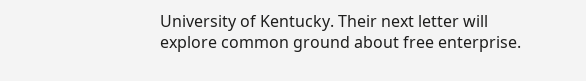University of Kentucky. Their next letter will explore common ground about free enterprise.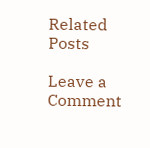Related Posts

Leave a Comment